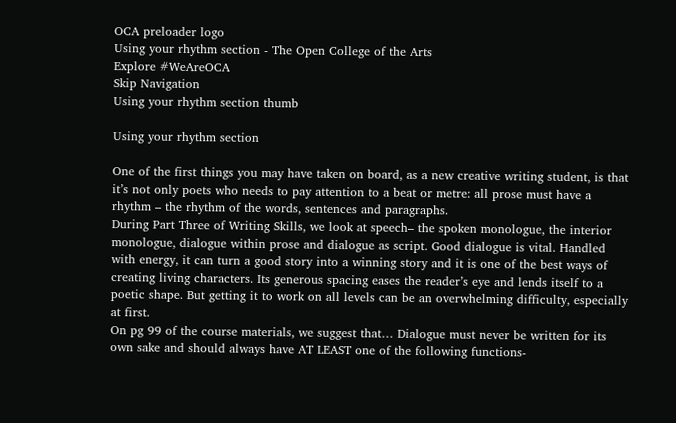OCA preloader logo
Using your rhythm section - The Open College of the Arts
Explore #WeAreOCA
Skip Navigation
Using your rhythm section thumb

Using your rhythm section

One of the first things you may have taken on board, as a new creative writing student, is that it’s not only poets who needs to pay attention to a beat or metre: all prose must have a rhythm – the rhythm of the words, sentences and paragraphs.
During Part Three of Writing Skills, we look at speech– the spoken monologue, the interior monologue, dialogue within prose and dialogue as script. Good dialogue is vital. Handled with energy, it can turn a good story into a winning story and it is one of the best ways of creating living characters. Its generous spacing eases the reader’s eye and lends itself to a poetic shape. But getting it to work on all levels can be an overwhelming difficulty, especially at first.
On pg 99 of the course materials, we suggest that… Dialogue must never be written for its own sake and should always have AT LEAST one of the following functions-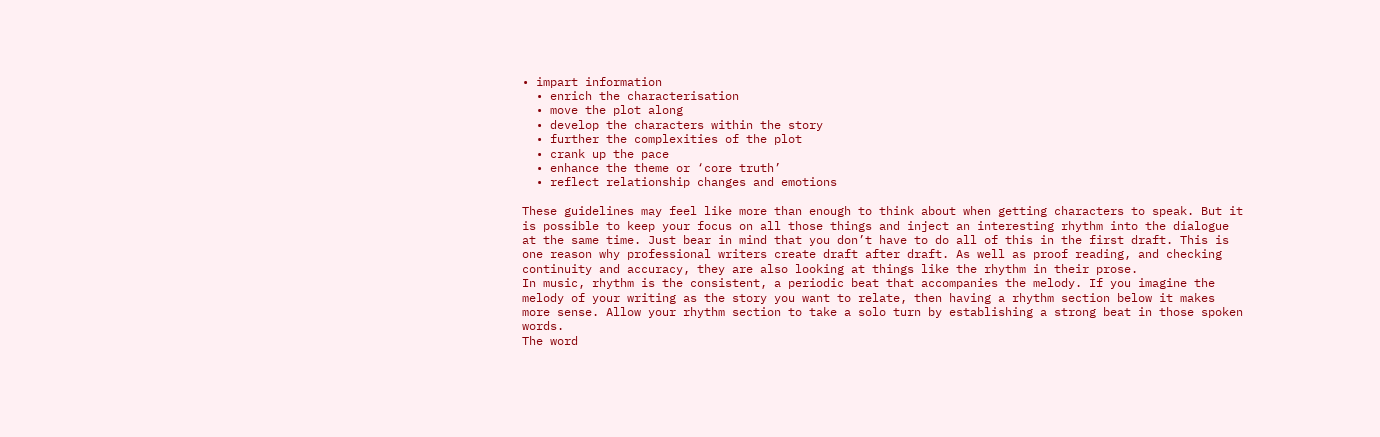• impart information
  • enrich the characterisation
  • move the plot along
  • develop the characters within the story
  • further the complexities of the plot
  • crank up the pace
  • enhance the theme or ‘core truth’
  • reflect relationship changes and emotions

These guidelines may feel like more than enough to think about when getting characters to speak. But it is possible to keep your focus on all those things and inject an interesting rhythm into the dialogue at the same time. Just bear in mind that you don’t have to do all of this in the first draft. This is one reason why professional writers create draft after draft. As well as proof reading, and checking continuity and accuracy, they are also looking at things like the rhythm in their prose.
In music, rhythm is the consistent, a periodic beat that accompanies the melody. If you imagine the melody of your writing as the story you want to relate, then having a rhythm section below it makes more sense. Allow your rhythm section to take a solo turn by establishing a strong beat in those spoken words.
The word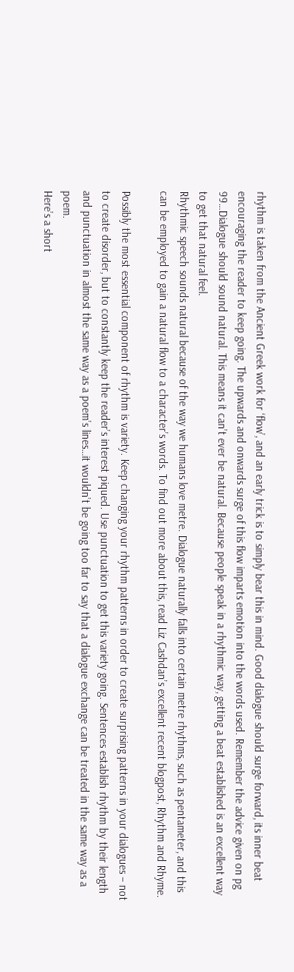rhythm is taken from the Ancient Greek work for ‘flow’, and an early trick is to simply bear this in mind. Good dialogue should surge forward, its inner beat encouraging the reader to keep going. The upwards and onwards surge of this flow imparts emotion into the words used. Remember the advice given on pg 99…Dialogue should sound natural. This means it can’t ever be natural. Because people speak in a rhythmic way, getting a beat established is an excellent way to get that natural feel.
Rhythmic speech sounds natural because of the way we humans love metre. Dialogue naturally falls into certain metre rhythms, such as pentameter, and this can be employed to gain a natural flow to a character’s words. To find out more about this, read Liz Cashdan’s excellent recent blogpost, Rhythm and Rhyme.

Possibly the most essential component of rhythm is variety. Keep changing your rhythm patterns in order to create surprising patterns in your dialogues – not to create disorder, but to constantly keep the reader’s interest piqued. Use punctuation to get this variety going. Sentences establish rhythm by their length and punctuation in almost the same way as a poem’s lines…it wouldn’t be going too far to say that a dialogue exchange can be treated in the same way as a poem.
Here’s a short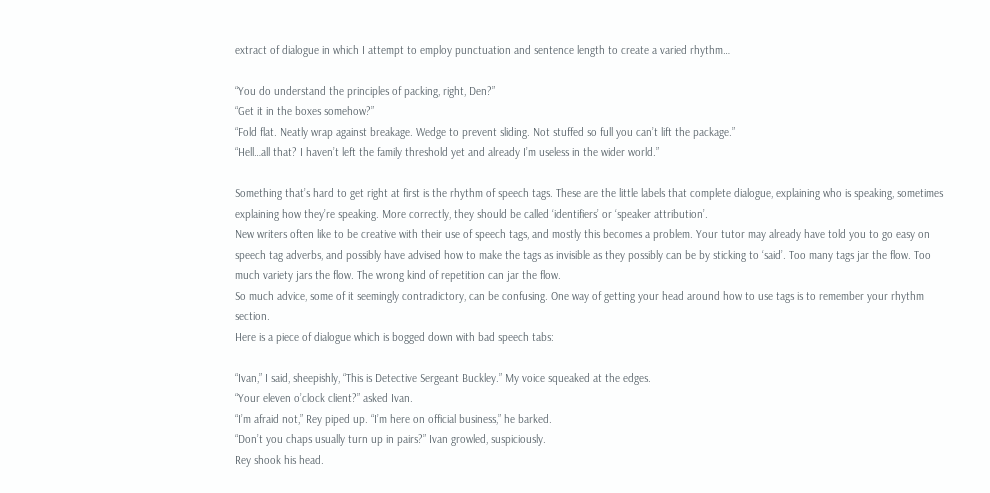extract of dialogue in which I attempt to employ punctuation and sentence length to create a varied rhythm…

“You do understand the principles of packing, right, Den?”
“Get it in the boxes somehow?”
“Fold flat. Neatly wrap against breakage. Wedge to prevent sliding. Not stuffed so full you can’t lift the package.”
“Hell…all that? I haven’t left the family threshold yet and already I’m useless in the wider world.”

Something that’s hard to get right at first is the rhythm of speech tags. These are the little labels that complete dialogue, explaining who is speaking, sometimes explaining how they’re speaking. More correctly, they should be called ‘identifiers’ or ‘speaker attribution’.
New writers often like to be creative with their use of speech tags, and mostly this becomes a problem. Your tutor may already have told you to go easy on speech tag adverbs, and possibly have advised how to make the tags as invisible as they possibly can be by sticking to ‘said’. Too many tags jar the flow. Too much variety jars the flow. The wrong kind of repetition can jar the flow.
So much advice, some of it seemingly contradictory, can be confusing. One way of getting your head around how to use tags is to remember your rhythm section.
Here is a piece of dialogue which is bogged down with bad speech tabs:

“Ivan,” I said, sheepishly, “This is Detective Sergeant Buckley.” My voice squeaked at the edges.
“Your eleven o’clock client?” asked Ivan.
“I’m afraid not,” Rey piped up. “I’m here on official business,” he barked.
“Don’t you chaps usually turn up in pairs?” Ivan growled, suspiciously.
Rey shook his head.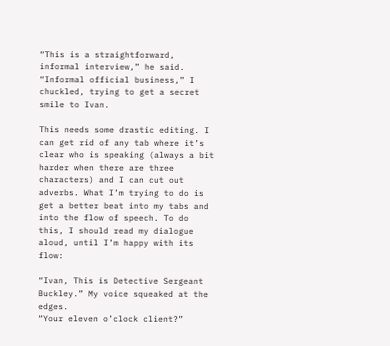“This is a straightforward, informal interview,” he said.
“Informal official business,” I chuckled, trying to get a secret smile to Ivan.

This needs some drastic editing. I can get rid of any tab where it’s clear who is speaking (always a bit harder when there are three characters) and I can cut out adverbs. What I’m trying to do is get a better beat into my tabs and into the flow of speech. To do this, I should read my dialogue aloud, until I’m happy with its flow:

“Ivan, This is Detective Sergeant Buckley.” My voice squeaked at the edges.
“Your eleven o’clock client?”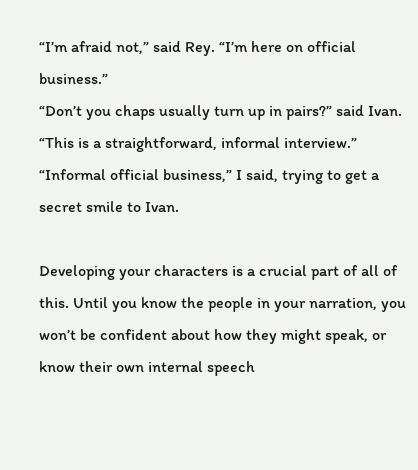“I’m afraid not,” said Rey. “I’m here on official business.”
“Don’t you chaps usually turn up in pairs?” said Ivan.
“This is a straightforward, informal interview.”
“Informal official business,” I said, trying to get a secret smile to Ivan.

Developing your characters is a crucial part of all of this. Until you know the people in your narration, you won’t be confident about how they might speak, or know their own internal speech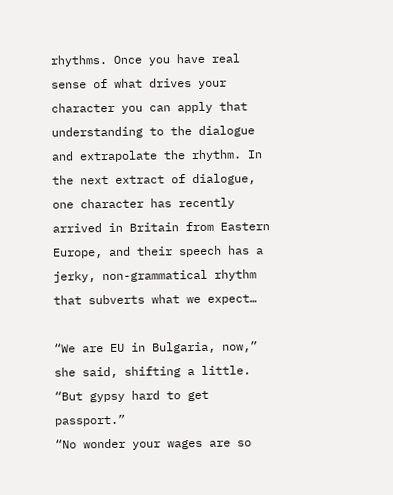rhythms. Once you have real sense of what drives your character you can apply that understanding to the dialogue and extrapolate the rhythm. In the next extract of dialogue, one character has recently arrived in Britain from Eastern Europe, and their speech has a jerky, non-grammatical rhythm that subverts what we expect…

“We are EU in Bulgaria, now,” she said, shifting a little. “But gypsy hard to get passport.”
“No wonder your wages are so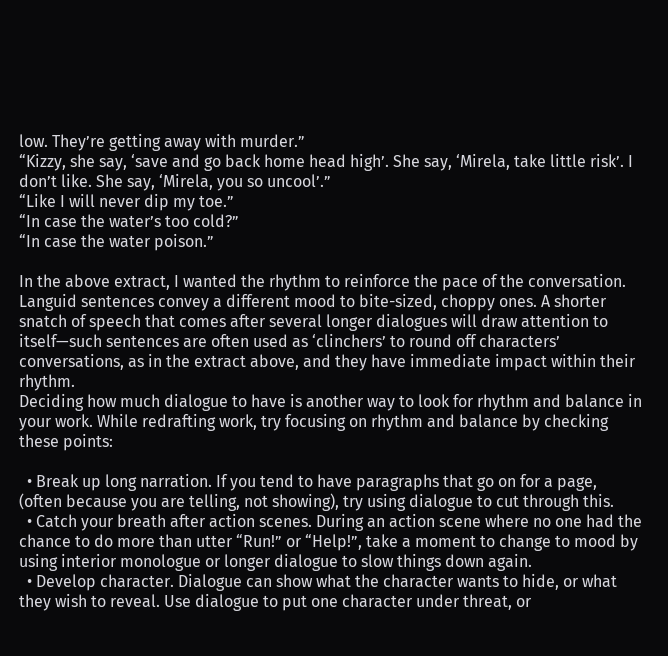low. They’re getting away with murder.”
“Kizzy, she say, ‘save and go back home head high’. She say, ‘Mirela, take little risk’. I don’t like. She say, ‘Mirela, you so uncool’.”
“Like I will never dip my toe.”
“In case the water’s too cold?”
“In case the water poison.”

In the above extract, I wanted the rhythm to reinforce the pace of the conversation. Languid sentences convey a different mood to bite-sized, choppy ones. A shorter snatch of speech that comes after several longer dialogues will draw attention to itself—such sentences are often used as ‘clinchers’ to round off characters’ conversations, as in the extract above, and they have immediate impact within their rhythm.
Deciding how much dialogue to have is another way to look for rhythm and balance in your work. While redrafting work, try focusing on rhythm and balance by checking these points:

  • Break up long narration. If you tend to have paragraphs that go on for a page, (often because you are telling, not showing), try using dialogue to cut through this.
  • Catch your breath after action scenes. During an action scene where no one had the chance to do more than utter “Run!” or “Help!”, take a moment to change to mood by using interior monologue or longer dialogue to slow things down again.
  • Develop character. Dialogue can show what the character wants to hide, or what they wish to reveal. Use dialogue to put one character under threat, or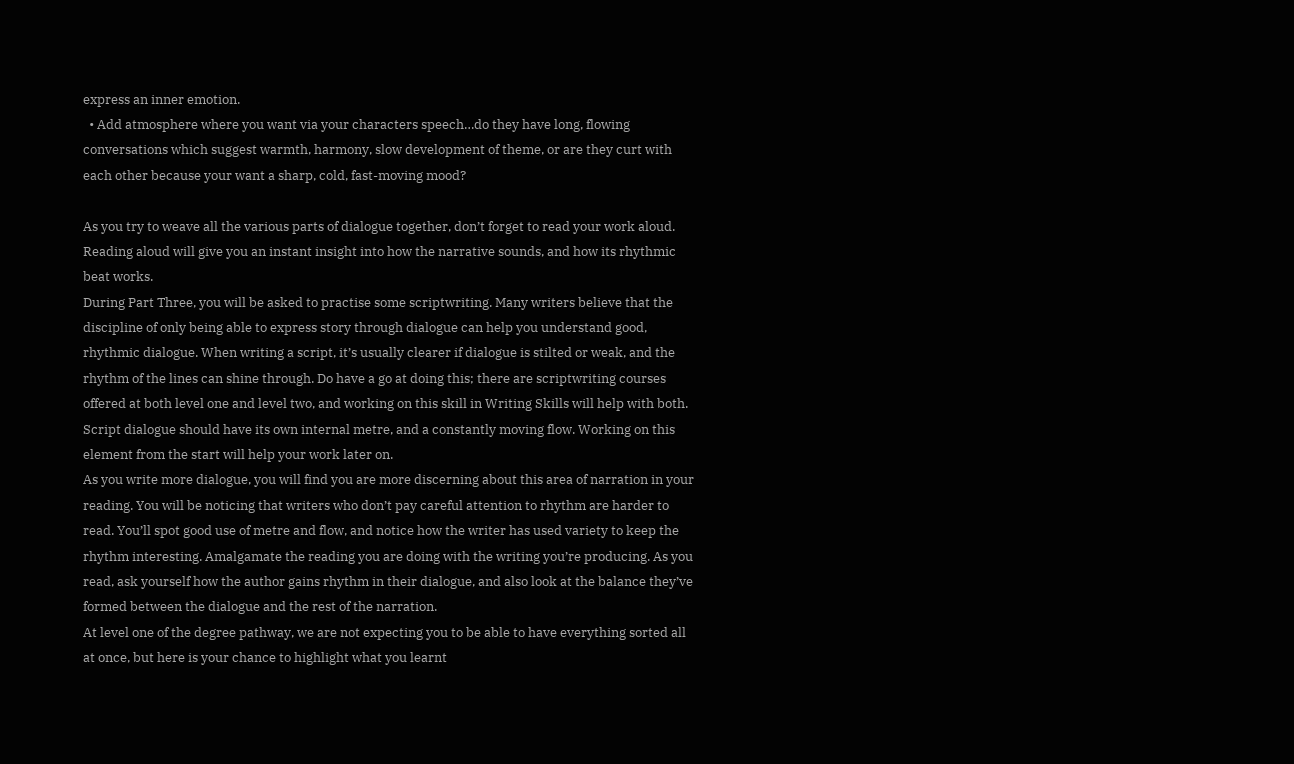express an inner emotion.
  • Add atmosphere where you want via your characters speech…do they have long, flowing conversations which suggest warmth, harmony, slow development of theme, or are they curt with each other because your want a sharp, cold, fast-moving mood?

As you try to weave all the various parts of dialogue together, don’t forget to read your work aloud. Reading aloud will give you an instant insight into how the narrative sounds, and how its rhythmic beat works.
During Part Three, you will be asked to practise some scriptwriting. Many writers believe that the discipline of only being able to express story through dialogue can help you understand good, rhythmic dialogue. When writing a script, it’s usually clearer if dialogue is stilted or weak, and the rhythm of the lines can shine through. Do have a go at doing this; there are scriptwriting courses offered at both level one and level two, and working on this skill in Writing Skills will help with both. Script dialogue should have its own internal metre, and a constantly moving flow. Working on this element from the start will help your work later on.
As you write more dialogue, you will find you are more discerning about this area of narration in your reading. You will be noticing that writers who don’t pay careful attention to rhythm are harder to read. You’ll spot good use of metre and flow, and notice how the writer has used variety to keep the rhythm interesting. Amalgamate the reading you are doing with the writing you’re producing. As you read, ask yourself how the author gains rhythm in their dialogue, and also look at the balance they’ve formed between the dialogue and the rest of the narration.
At level one of the degree pathway, we are not expecting you to be able to have everything sorted all at once, but here is your chance to highlight what you learnt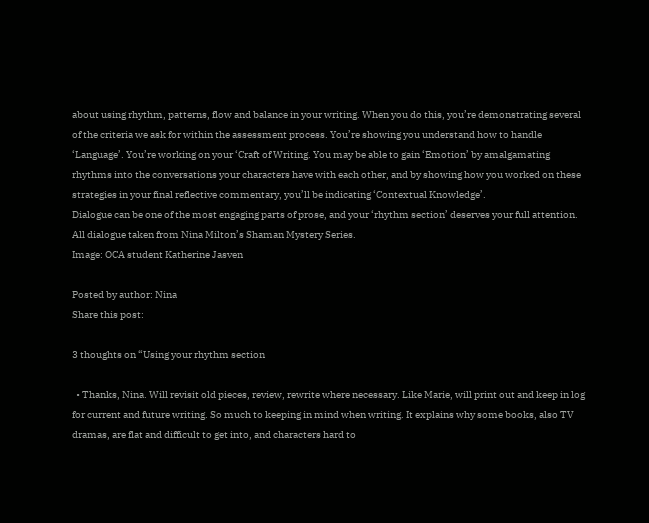about using rhythm, patterns, flow and balance in your writing. When you do this, you’re demonstrating several of the criteria we ask for within the assessment process. You’re showing you understand how to handle ‘Language’. You’re working on your ‘Craft of Writing. You may be able to gain ‘Emotion’ by amalgamating rhythms into the conversations your characters have with each other, and by showing how you worked on these strategies in your final reflective commentary, you’ll be indicating ‘Contextual Knowledge’.
Dialogue can be one of the most engaging parts of prose, and your ‘rhythm section’ deserves your full attention.
All dialogue taken from Nina Milton’s Shaman Mystery Series.
Image: OCA student Katherine Jasven

Posted by author: Nina
Share this post:

3 thoughts on “Using your rhythm section

  • Thanks, Nina. Will revisit old pieces, review, rewrite where necessary. Like Marie, will print out and keep in log for current and future writing. So much to keeping in mind when writing. It explains why some books, also TV dramas, are flat and difficult to get into, and characters hard to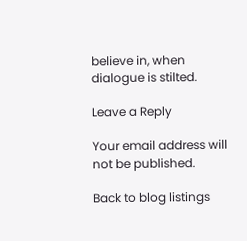believe in, when dialogue is stilted.

Leave a Reply

Your email address will not be published.

Back to blog listings